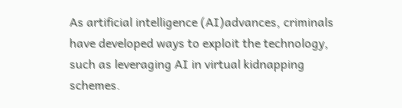As artificial intelligence (AI)advances, criminals have developed ways to exploit the technology, such as leveraging AI in virtual kidnapping schemes.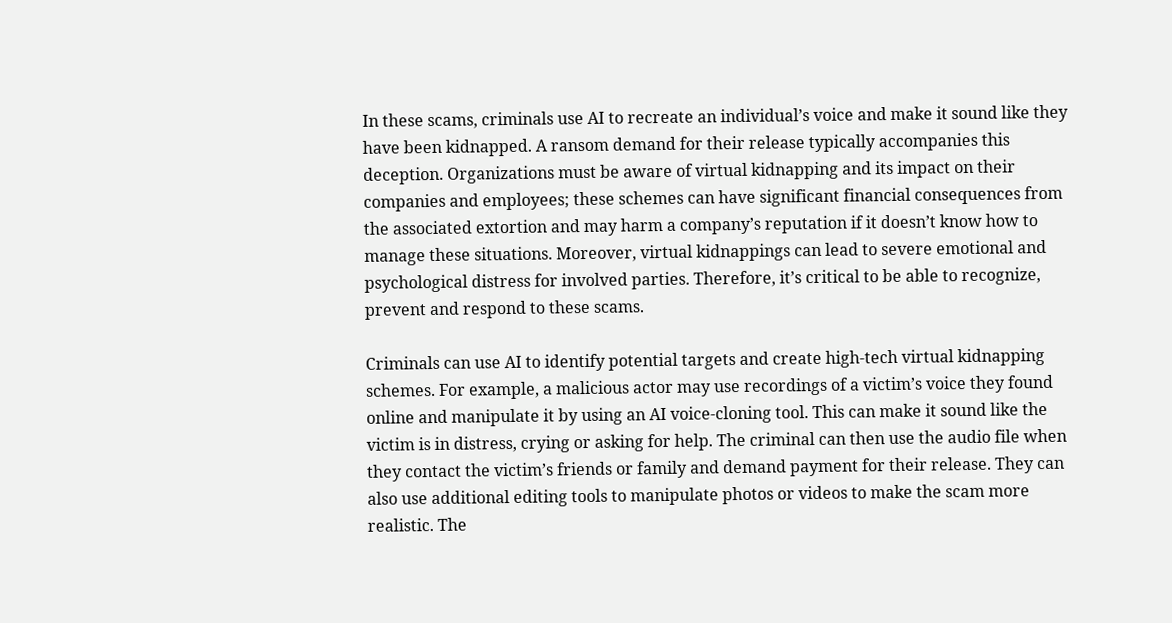In these scams, criminals use AI to recreate an individual’s voice and make it sound like they have been kidnapped. A ransom demand for their release typically accompanies this deception. Organizations must be aware of virtual kidnapping and its impact on their companies and employees; these schemes can have significant financial consequences from the associated extortion and may harm a company’s reputation if it doesn’t know how to manage these situations. Moreover, virtual kidnappings can lead to severe emotional and psychological distress for involved parties. Therefore, it’s critical to be able to recognize, prevent and respond to these scams.

Criminals can use AI to identify potential targets and create high-tech virtual kidnapping schemes. For example, a malicious actor may use recordings of a victim’s voice they found online and manipulate it by using an AI voice-cloning tool. This can make it sound like the victim is in distress, crying or asking for help. The criminal can then use the audio file when they contact the victim’s friends or family and demand payment for their release. They can also use additional editing tools to manipulate photos or videos to make the scam more realistic. The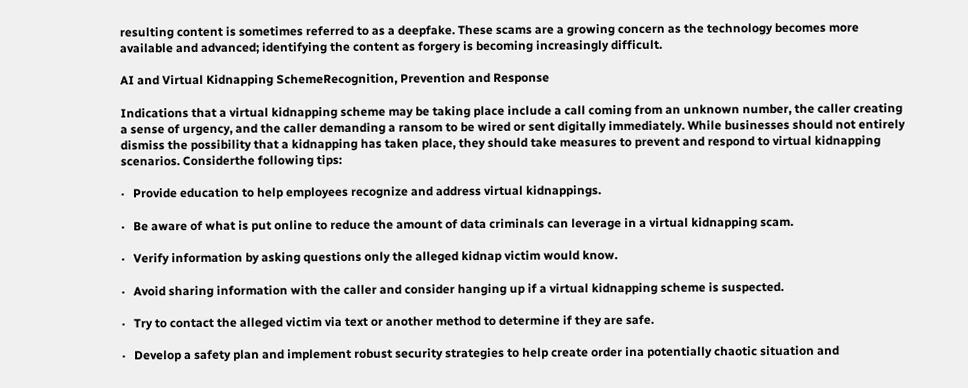resulting content is sometimes referred to as a deepfake. These scams are a growing concern as the technology becomes more available and advanced; identifying the content as forgery is becoming increasingly difficult.

AI and Virtual Kidnapping SchemeRecognition, Prevention and Response

Indications that a virtual kidnapping scheme may be taking place include a call coming from an unknown number, the caller creating a sense of urgency, and the caller demanding a ransom to be wired or sent digitally immediately. While businesses should not entirely dismiss the possibility that a kidnapping has taken place, they should take measures to prevent and respond to virtual kidnapping scenarios. Considerthe following tips:

·   Provide education to help employees recognize and address virtual kidnappings.

·   Be aware of what is put online to reduce the amount of data criminals can leverage in a virtual kidnapping scam.

·   Verify information by asking questions only the alleged kidnap victim would know.

·   Avoid sharing information with the caller and consider hanging up if a virtual kidnapping scheme is suspected.

·   Try to contact the alleged victim via text or another method to determine if they are safe.

·   Develop a safety plan and implement robust security strategies to help create order ina potentially chaotic situation and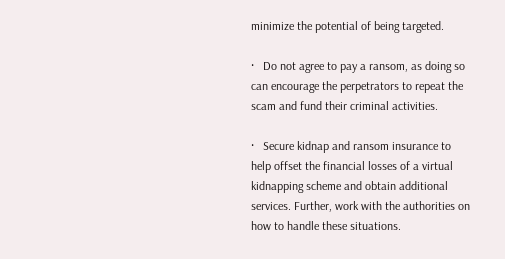minimize the potential of being targeted.

·   Do not agree to pay a ransom, as doing so can encourage the perpetrators to repeat the scam and fund their criminal activities.

·   Secure kidnap and ransom insurance to help offset the financial losses of a virtual kidnapping scheme and obtain additional services. Further, work with the authorities on how to handle these situations.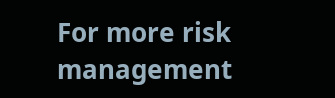For more risk management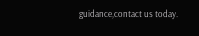guidance,contact us today.